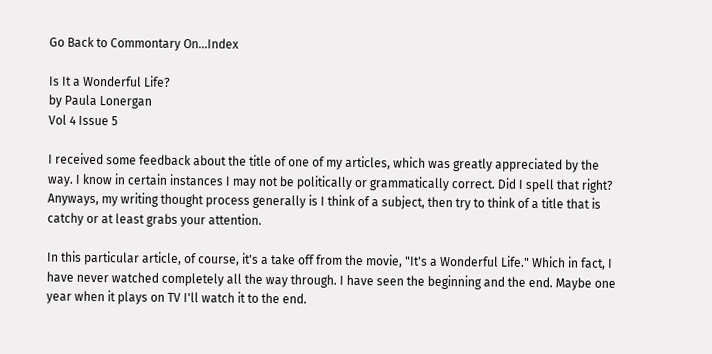Go Back to Commontary On...Index

Is It a Wonderful Life?
by Paula Lonergan
Vol 4 Issue 5

I received some feedback about the title of one of my articles, which was greatly appreciated by the way. I know in certain instances I may not be politically or grammatically correct. Did I spell that right? Anyways, my writing thought process generally is I think of a subject, then try to think of a title that is catchy or at least grabs your attention.

In this particular article, of course, it's a take off from the movie, "It's a Wonderful Life." Which in fact, I have never watched completely all the way through. I have seen the beginning and the end. Maybe one year when it plays on TV I'll watch it to the end.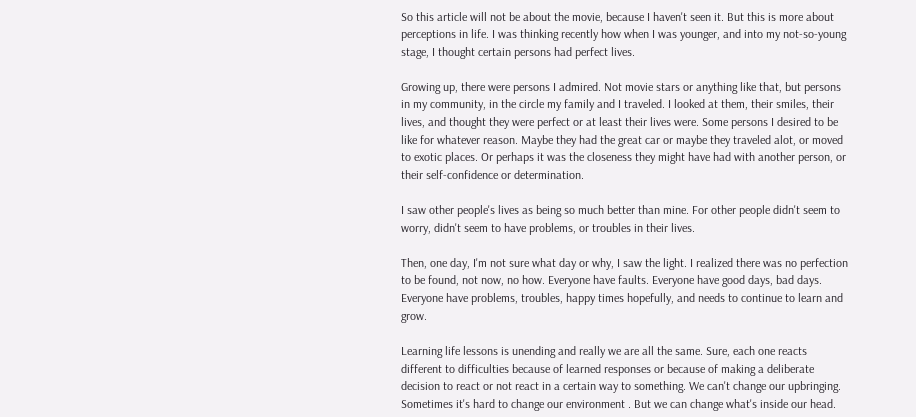So this article will not be about the movie, because I haven't seen it. But this is more about perceptions in life. I was thinking recently how when I was younger, and into my not-so-young stage, I thought certain persons had perfect lives.

Growing up, there were persons I admired. Not movie stars or anything like that, but persons in my community, in the circle my family and I traveled. I looked at them, their smiles, their lives, and thought they were perfect or at least their lives were. Some persons I desired to be like for whatever reason. Maybe they had the great car or maybe they traveled alot, or moved to exotic places. Or perhaps it was the closeness they might have had with another person, or their self-confidence or determination.

I saw other people's lives as being so much better than mine. For other people didn't seem to worry, didn't seem to have problems, or troubles in their lives.

Then, one day, I'm not sure what day or why, I saw the light. I realized there was no perfection to be found, not now, no how. Everyone have faults. Everyone have good days, bad days. Everyone have problems, troubles, happy times hopefully, and needs to continue to learn and grow.

Learning life lessons is unending and really we are all the same. Sure, each one reacts different to difficulties because of learned responses or because of making a deliberate decision to react or not react in a certain way to something. We can't change our upbringing. Sometimes it's hard to change our environment . But we can change what's inside our head.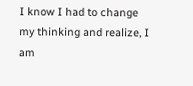I know I had to change my thinking and realize, I am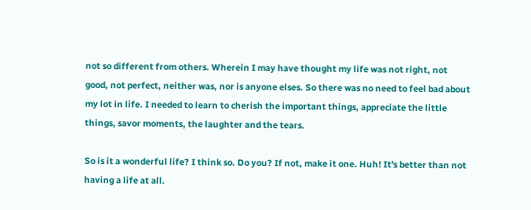not so different from others. Wherein I may have thought my life was not right, not good, not perfect, neither was, nor is anyone elses. So there was no need to feel bad about my lot in life. I needed to learn to cherish the important things, appreciate the little things, savor moments, the laughter and the tears.

So is it a wonderful life? I think so. Do you? If not, make it one. Huh! It's better than not having a life at all.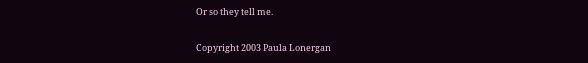Or so they tell me.

Copyright 2003 Paula Lonergan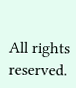All rights reserved.